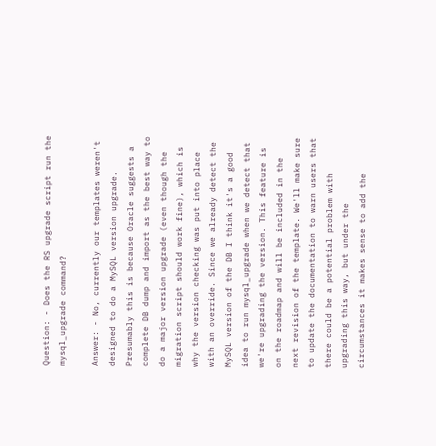Question: - Does the RS upgrade script run the mysql_upgrade command?

Answer: - No, currently our templates weren't designed to do a MySQL version upgrade. Presumably this is because Oracle suggests a complete DB dump and import as the best way to do a major version upgrade (even though the migration script should work fine), which is why the version checking was put into place with an override. Since we already detect the MySQL version of the DB I think it's a good idea to run mysql_upgrade when we detect that we're upgrading the version. This feature is on the roadmap and will be included in the next revision of the template. We'll make sure to update the documentation to warn users that there could be a potential problem with upgrading this way, but under the circumstances it makes sense to add the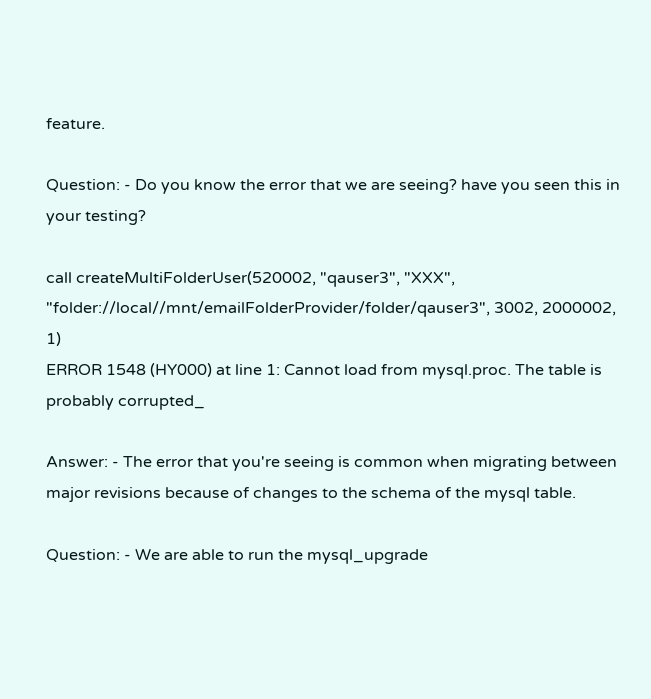feature.

Question: - Do you know the error that we are seeing? have you seen this in your testing?

call createMultiFolderUser(520002, "qauser3", "XXX", "folder://local//mnt/emailFolderProvider/folder/qauser3", 3002, 2000002, 1)
ERROR 1548 (HY000) at line 1: Cannot load from mysql.proc. The table is probably corrupted_

Answer: - The error that you're seeing is common when migrating between major revisions because of changes to the schema of the mysql table.

Question: - We are able to run the mysql_upgrade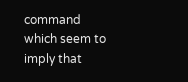command which seem to imply that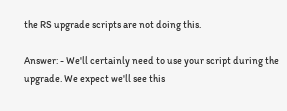the RS upgrade scripts are not doing this.

Answer: - We'll certainly need to use your script during the upgrade. We expect we'll see this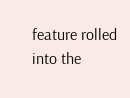feature rolled into the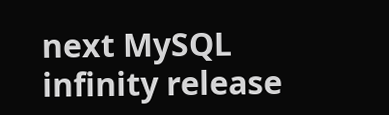next MySQL infinity release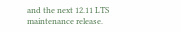and the next 12.11 LTS maintenance release.